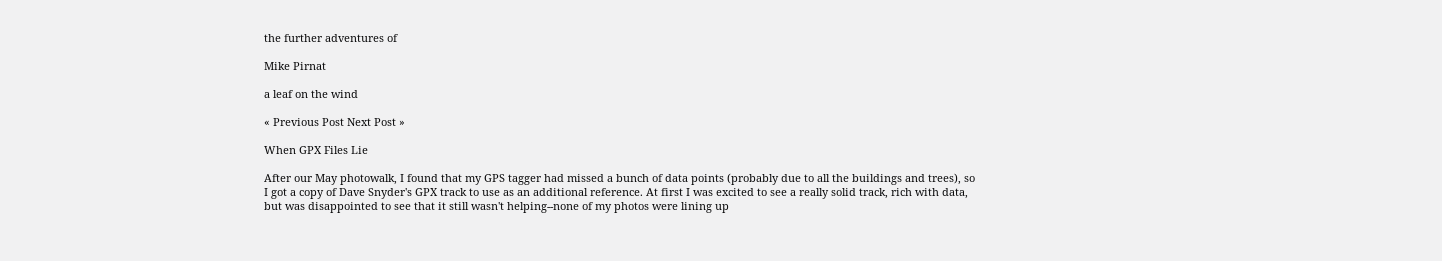the further adventures of

Mike Pirnat

a leaf on the wind

« Previous Post Next Post »

When GPX Files Lie

After our May photowalk, I found that my GPS tagger had missed a bunch of data points (probably due to all the buildings and trees), so I got a copy of Dave Snyder's GPX track to use as an additional reference. At first I was excited to see a really solid track, rich with data, but was disappointed to see that it still wasn't helping--none of my photos were lining up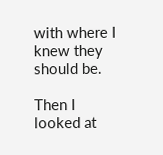with where I knew they should be.

Then I looked at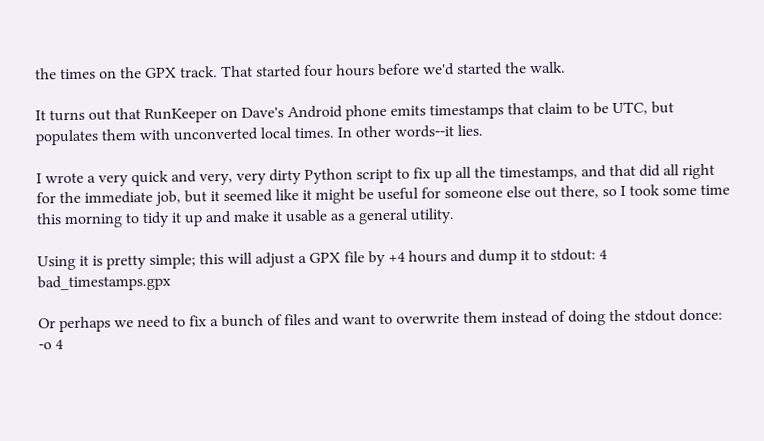the times on the GPX track. That started four hours before we'd started the walk.

It turns out that RunKeeper on Dave's Android phone emits timestamps that claim to be UTC, but populates them with unconverted local times. In other words--it lies.

I wrote a very quick and very, very dirty Python script to fix up all the timestamps, and that did all right for the immediate job, but it seemed like it might be useful for someone else out there, so I took some time this morning to tidy it up and make it usable as a general utility.

Using it is pretty simple; this will adjust a GPX file by +4 hours and dump it to stdout: 4 bad_timestamps.gpx

Or perhaps we need to fix a bunch of files and want to overwrite them instead of doing the stdout donce: -o 4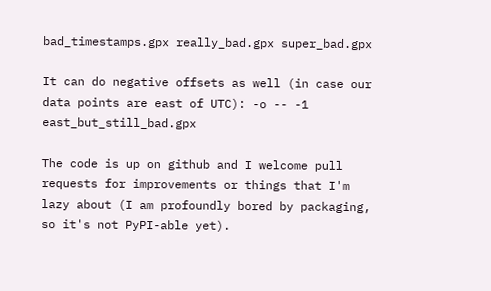bad_timestamps.gpx really_bad.gpx super_bad.gpx

It can do negative offsets as well (in case our data points are east of UTC): -o -- -1 east_but_still_bad.gpx

The code is up on github and I welcome pull requests for improvements or things that I'm lazy about (I am profoundly bored by packaging, so it's not PyPI-able yet).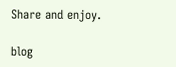Share and enjoy.

blog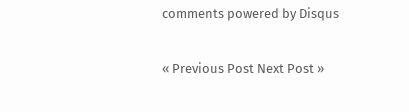comments powered by Disqus

« Previous Post Next Post »